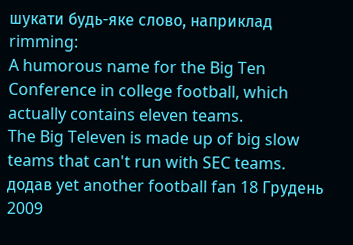шукати будь-яке слово, наприклад rimming:
A humorous name for the Big Ten Conference in college football, which actually contains eleven teams.
The Big Televen is made up of big slow teams that can't run with SEC teams.
додав yet another football fan 18 Грудень 2009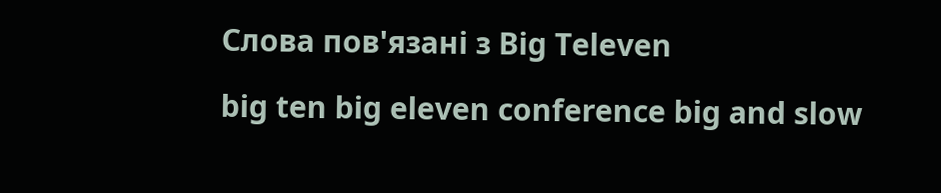Слова пов'язані з Big Televen

big ten big eleven conference big and slow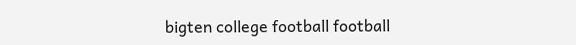bigten college football football